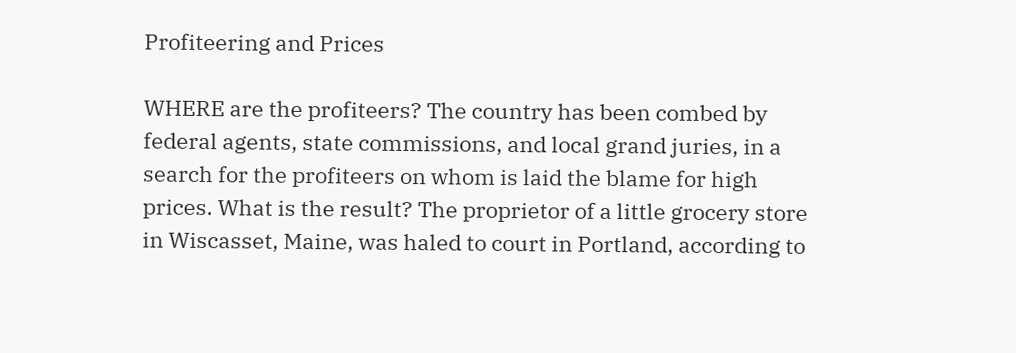Profiteering and Prices

WHERE are the profiteers? The country has been combed by federal agents, state commissions, and local grand juries, in a search for the profiteers on whom is laid the blame for high prices. What is the result? The proprietor of a little grocery store in Wiscasset, Maine, was haled to court in Portland, according to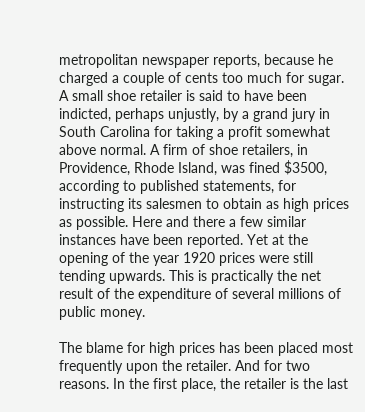metropolitan newspaper reports, because he charged a couple of cents too much for sugar. A small shoe retailer is said to have been indicted, perhaps unjustly, by a grand jury in South Carolina for taking a profit somewhat above normal. A firm of shoe retailers, in Providence, Rhode Island, was fined $3500, according to published statements, for instructing its salesmen to obtain as high prices as possible. Here and there a few similar instances have been reported. Yet at the opening of the year 1920 prices were still tending upwards. This is practically the net result of the expenditure of several millions of public money.

The blame for high prices has been placed most frequently upon the retailer. And for two reasons. In the first place, the retailer is the last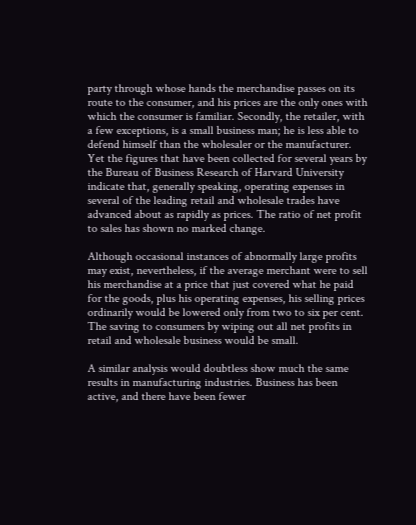party through whose hands the merchandise passes on its route to the consumer, and his prices are the only ones with which the consumer is familiar. Secondly, the retailer, with a few exceptions, is a small business man; he is less able to defend himself than the wholesaler or the manufacturer. Yet the figures that have been collected for several years by the Bureau of Business Research of Harvard University indicate that, generally speaking, operating expenses in several of the leading retail and wholesale trades have advanced about as rapidly as prices. The ratio of net profit to sales has shown no marked change.

Although occasional instances of abnormally large profits may exist, nevertheless, if the average merchant were to sell his merchandise at a price that just covered what he paid for the goods, plus his operating expenses, his selling prices ordinarily would be lowered only from two to six per cent. The saving to consumers by wiping out all net profits in retail and wholesale business would be small.

A similar analysis would doubtless show much the same results in manufacturing industries. Business has been active, and there have been fewer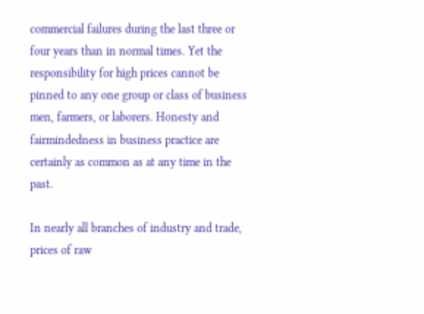commercial failures during the last three or four years than in normal times. Yet the responsibility for high prices cannot be pinned to any one group or class of business men, farmers, or laborers. Honesty and fairmindedness in business practice are certainly as common as at any time in the past.

In nearly all branches of industry and trade, prices of raw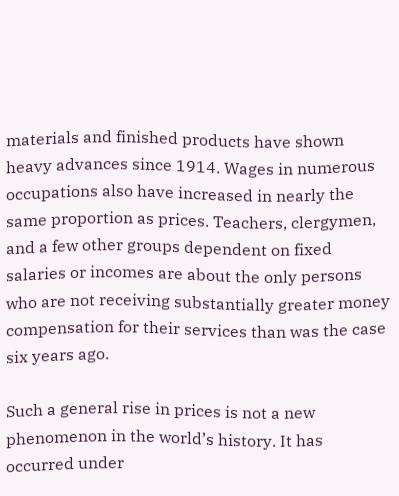materials and finished products have shown heavy advances since 1914. Wages in numerous occupations also have increased in nearly the same proportion as prices. Teachers, clergymen, and a few other groups dependent on fixed salaries or incomes are about the only persons who are not receiving substantially greater money compensation for their services than was the case six years ago.

Such a general rise in prices is not a new phenomenon in the world’s history. It has occurred under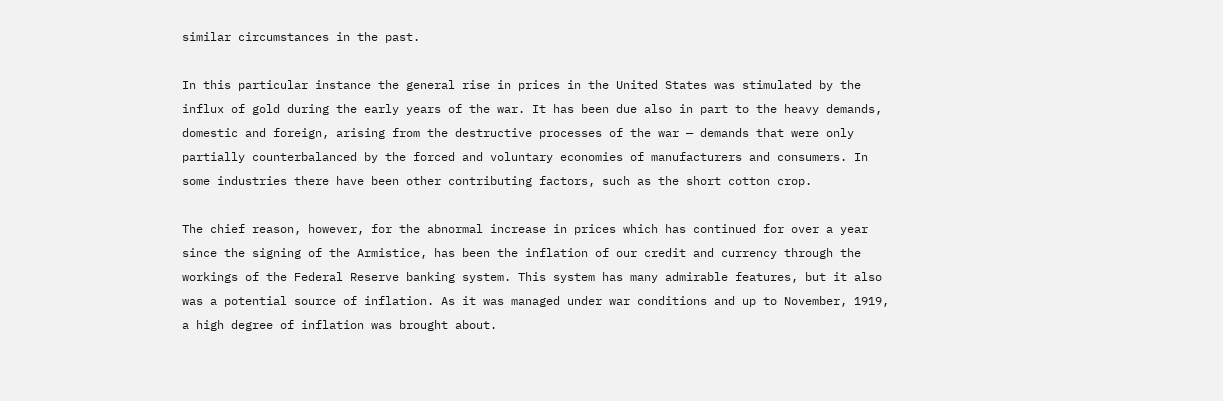similar circumstances in the past.

In this particular instance the general rise in prices in the United States was stimulated by the influx of gold during the early years of the war. It has been due also in part to the heavy demands, domestic and foreign, arising from the destructive processes of the war — demands that were only partially counterbalanced by the forced and voluntary economies of manufacturers and consumers. In some industries there have been other contributing factors, such as the short cotton crop.

The chief reason, however, for the abnormal increase in prices which has continued for over a year since the signing of the Armistice, has been the inflation of our credit and currency through the workings of the Federal Reserve banking system. This system has many admirable features, but it also was a potential source of inflation. As it was managed under war conditions and up to November, 1919, a high degree of inflation was brought about.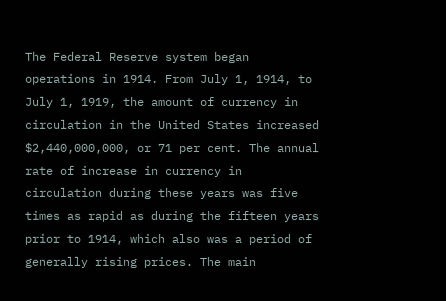The Federal Reserve system began operations in 1914. From July 1, 1914, to July 1, 1919, the amount of currency in circulation in the United States increased $2,440,000,000, or 71 per cent. The annual rate of increase in currency in circulation during these years was five times as rapid as during the fifteen years prior to 1914, which also was a period of generally rising prices. The main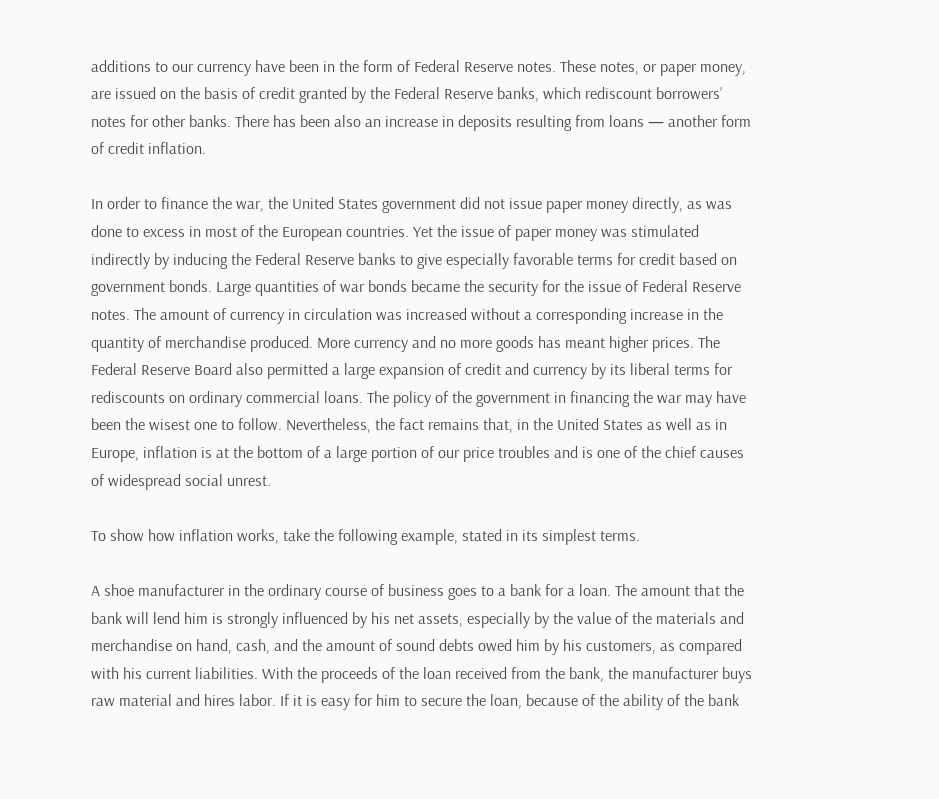additions to our currency have been in the form of Federal Reserve notes. These notes, or paper money, are issued on the basis of credit granted by the Federal Reserve banks, which rediscount borrowers’ notes for other banks. There has been also an increase in deposits resulting from loans — another form of credit inflation.

In order to finance the war, the United States government did not issue paper money directly, as was done to excess in most of the European countries. Yet the issue of paper money was stimulated indirectly by inducing the Federal Reserve banks to give especially favorable terms for credit based on government bonds. Large quantities of war bonds became the security for the issue of Federal Reserve notes. The amount of currency in circulation was increased without a corresponding increase in the quantity of merchandise produced. More currency and no more goods has meant higher prices. The Federal Reserve Board also permitted a large expansion of credit and currency by its liberal terms for rediscounts on ordinary commercial loans. The policy of the government in financing the war may have been the wisest one to follow. Nevertheless, the fact remains that, in the United States as well as in Europe, inflation is at the bottom of a large portion of our price troubles and is one of the chief causes of widespread social unrest.

To show how inflation works, take the following example, stated in its simplest terms.

A shoe manufacturer in the ordinary course of business goes to a bank for a loan. The amount that the bank will lend him is strongly influenced by his net assets, especially by the value of the materials and merchandise on hand, cash, and the amount of sound debts owed him by his customers, as compared with his current liabilities. With the proceeds of the loan received from the bank, the manufacturer buys raw material and hires labor. If it is easy for him to secure the loan, because of the ability of the bank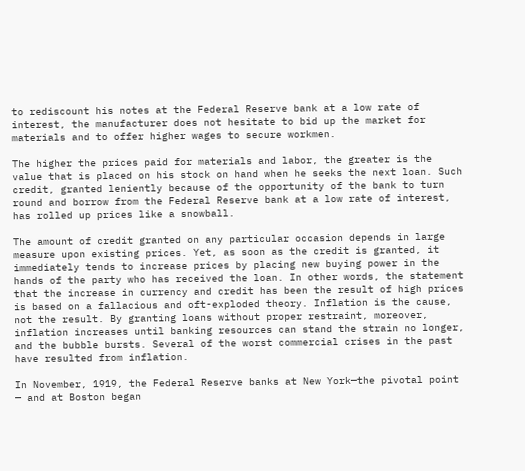to rediscount his notes at the Federal Reserve bank at a low rate of interest, the manufacturer does not hesitate to bid up the market for materials and to offer higher wages to secure workmen.

The higher the prices paid for materials and labor, the greater is the value that is placed on his stock on hand when he seeks the next loan. Such credit, granted leniently because of the opportunity of the bank to turn round and borrow from the Federal Reserve bank at a low rate of interest, has rolled up prices like a snowball.

The amount of credit granted on any particular occasion depends in large measure upon existing prices. Yet, as soon as the credit is granted, it immediately tends to increase prices by placing new buying power in the hands of the party who has received the loan. In other words, the statement that the increase in currency and credit has been the result of high prices is based on a fallacious and oft-exploded theory. Inflation is the cause, not the result. By granting loans without proper restraint, moreover, inflation increases until banking resources can stand the strain no longer, and the bubble bursts. Several of the worst commercial crises in the past have resulted from inflation.

In November, 1919, the Federal Reserve banks at New York—the pivotal point — and at Boston began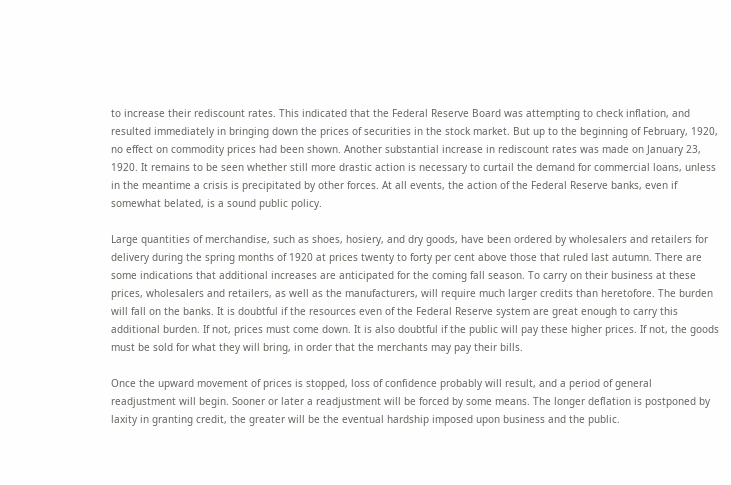to increase their rediscount rates. This indicated that the Federal Reserve Board was attempting to check inflation, and resulted immediately in bringing down the prices of securities in the stock market. But up to the beginning of February, 1920, no effect on commodity prices had been shown. Another substantial increase in rediscount rates was made on January 23, 1920. It remains to be seen whether still more drastic action is necessary to curtail the demand for commercial loans, unless in the meantime a crisis is precipitated by other forces. At all events, the action of the Federal Reserve banks, even if somewhat belated, is a sound public policy.

Large quantities of merchandise, such as shoes, hosiery, and dry goods, have been ordered by wholesalers and retailers for delivery during the spring months of 1920 at prices twenty to forty per cent above those that ruled last autumn. There are some indications that additional increases are anticipated for the coming fall season. To carry on their business at these prices, wholesalers and retailers, as well as the manufacturers, will require much larger credits than heretofore. The burden will fall on the banks. It is doubtful if the resources even of the Federal Reserve system are great enough to carry this additional burden. If not, prices must come down. It is also doubtful if the public will pay these higher prices. If not, the goods must be sold for what they will bring, in order that the merchants may pay their bills.

Once the upward movement of prices is stopped, loss of confidence probably will result, and a period of general readjustment will begin. Sooner or later a readjustment will be forced by some means. The longer deflation is postponed by laxity in granting credit, the greater will be the eventual hardship imposed upon business and the public.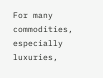For many commodities, especially luxuries,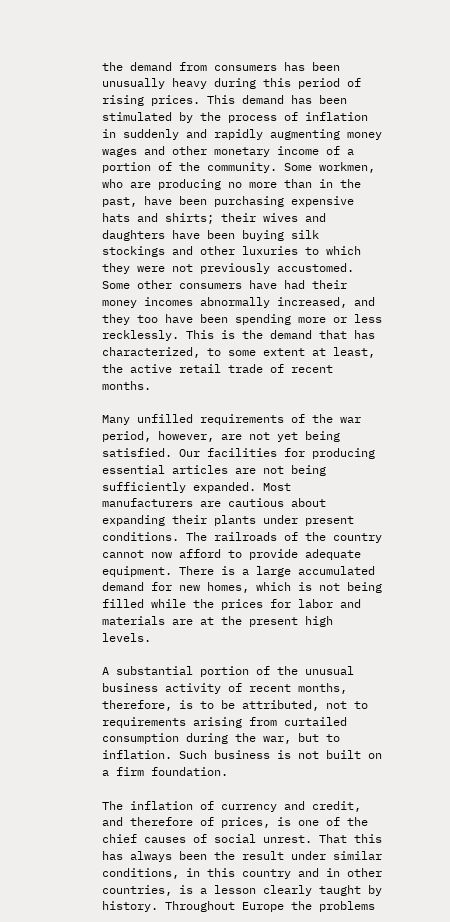the demand from consumers has been unusually heavy during this period of rising prices. This demand has been stimulated by the process of inflation in suddenly and rapidly augmenting money wages and other monetary income of a portion of the community. Some workmen, who are producing no more than in the past, have been purchasing expensive hats and shirts; their wives and daughters have been buying silk stockings and other luxuries to which they were not previously accustomed. Some other consumers have had their money incomes abnormally increased, and they too have been spending more or less recklessly. This is the demand that has characterized, to some extent at least, the active retail trade of recent months.

Many unfilled requirements of the war period, however, are not yet being satisfied. Our facilities for producing essential articles are not being sufficiently expanded. Most manufacturers are cautious about expanding their plants under present conditions. The railroads of the country cannot now afford to provide adequate equipment. There is a large accumulated demand for new homes, which is not being filled while the prices for labor and materials are at the present high levels.

A substantial portion of the unusual business activity of recent months, therefore, is to be attributed, not to requirements arising from curtailed consumption during the war, but to inflation. Such business is not built on a firm foundation.

The inflation of currency and credit, and therefore of prices, is one of the chief causes of social unrest. That this has always been the result under similar conditions, in this country and in other countries, is a lesson clearly taught by history. Throughout Europe the problems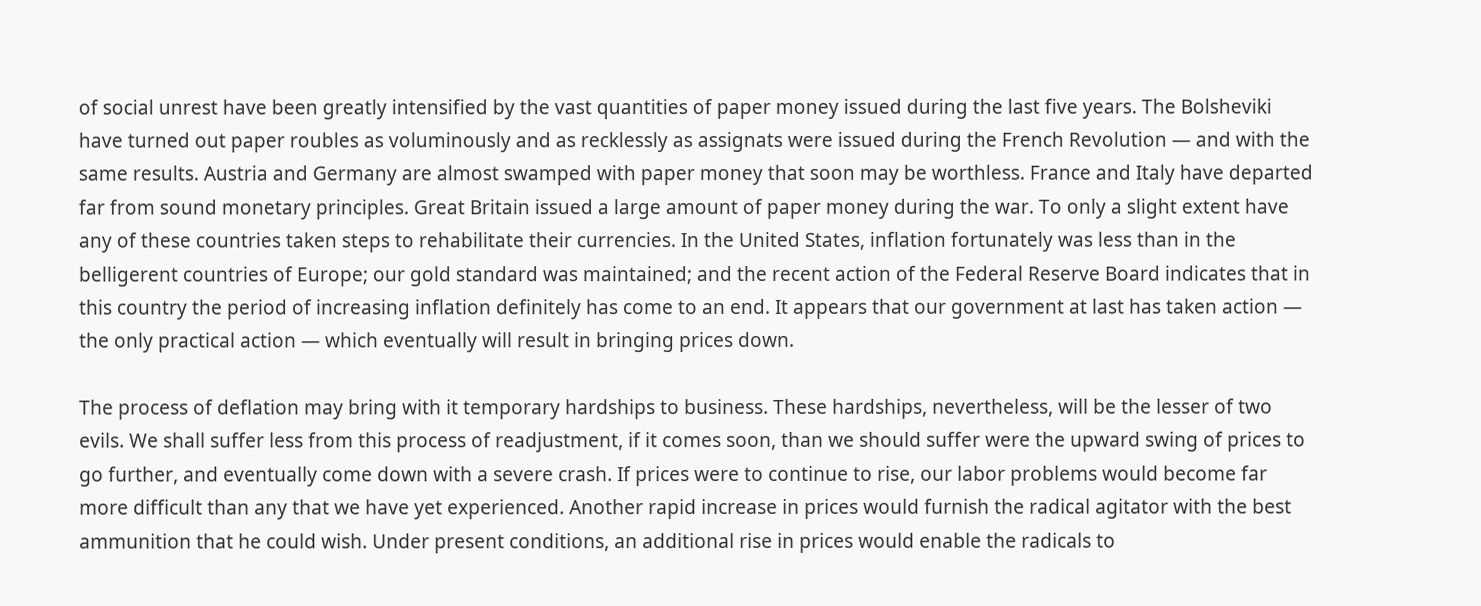of social unrest have been greatly intensified by the vast quantities of paper money issued during the last five years. The Bolsheviki have turned out paper roubles as voluminously and as recklessly as assignats were issued during the French Revolution — and with the same results. Austria and Germany are almost swamped with paper money that soon may be worthless. France and Italy have departed far from sound monetary principles. Great Britain issued a large amount of paper money during the war. To only a slight extent have any of these countries taken steps to rehabilitate their currencies. In the United States, inflation fortunately was less than in the belligerent countries of Europe; our gold standard was maintained; and the recent action of the Federal Reserve Board indicates that in this country the period of increasing inflation definitely has come to an end. It appears that our government at last has taken action — the only practical action — which eventually will result in bringing prices down.

The process of deflation may bring with it temporary hardships to business. These hardships, nevertheless, will be the lesser of two evils. We shall suffer less from this process of readjustment, if it comes soon, than we should suffer were the upward swing of prices to go further, and eventually come down with a severe crash. If prices were to continue to rise, our labor problems would become far more difficult than any that we have yet experienced. Another rapid increase in prices would furnish the radical agitator with the best ammunition that he could wish. Under present conditions, an additional rise in prices would enable the radicals to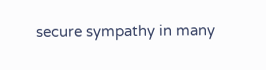secure sympathy in many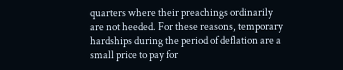quarters where their preachings ordinarily are not heeded. For these reasons, temporary hardships during the period of deflation are a small price to pay for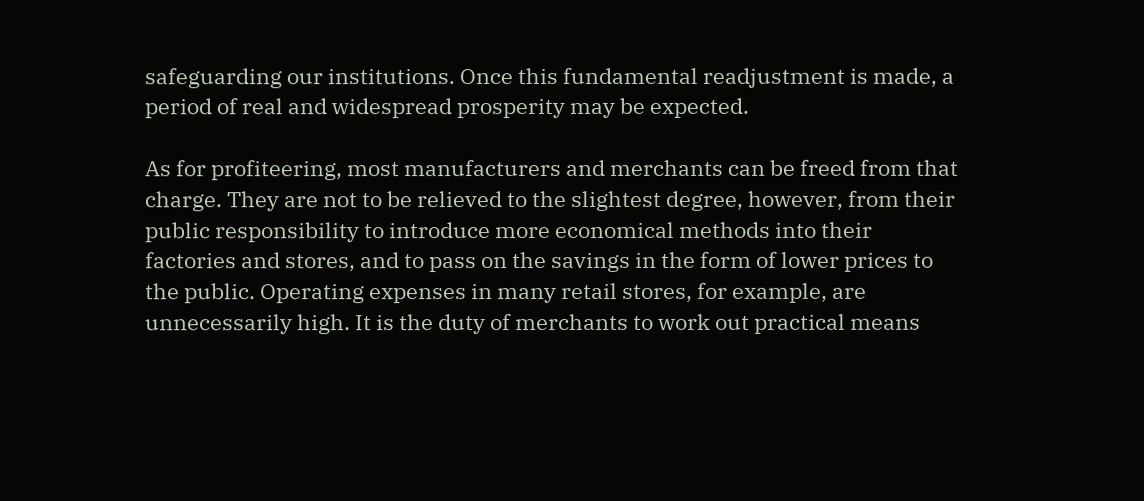safeguarding our institutions. Once this fundamental readjustment is made, a period of real and widespread prosperity may be expected.

As for profiteering, most manufacturers and merchants can be freed from that charge. They are not to be relieved to the slightest degree, however, from their public responsibility to introduce more economical methods into their factories and stores, and to pass on the savings in the form of lower prices to the public. Operating expenses in many retail stores, for example, are unnecessarily high. It is the duty of merchants to work out practical means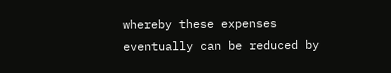whereby these expenses eventually can be reduced by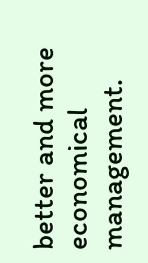better and more economical management.